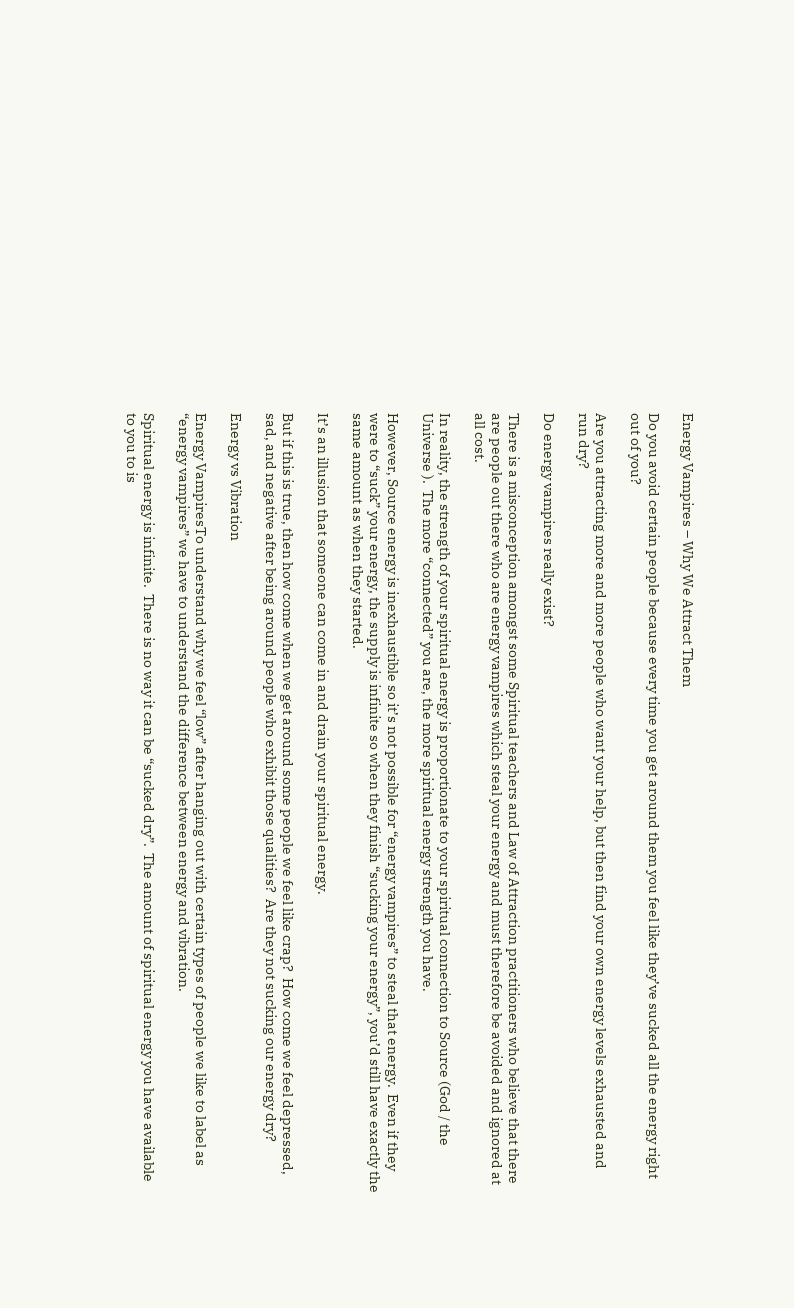Energy Vampires – Why We Attract Them

Do you avoid certain people because every time you get around them you feel like they’ve sucked all the energy right out of you?

Are you attracting more and more people who want your help, but then find your own energy levels exhausted and run dry?

Do energy vampires really exist?

There is a misconception amongst some Spiritual teachers and Law of Attraction practitioners who believe that there are people out there who are energy vampires which steal your energy and must therefore be avoided and ignored at all cost.

In reality, the strength of your spiritual energy is proportionate to your spiritual connection to Source (God / the Universe ).  The more “connected” you are, the more spiritual energy strength you have.

However, Source energy is inexhaustible so it’s not possible for “energy vampires” to steal that energy.  Even if they were to “suck” your energy, the supply is infinite so when they finish “sucking your energy”, you’d still have exactly the same amount as when they started.

It’s an illusion that someone can come in and drain your spiritual energy.

But if this is true, then how come when we get around some people we feel like crap?  How come we feel depressed, sad, and negative after being around people who exhibit those qualities?  Are they not sucking our energy dry?

Energy vs Vibration

Energy VampiresTo understand why we feel “low” after hanging out with certain types of people we like to label as “energy vampires” we have to understand the difference between energy and vibration.

Spiritual energy is infinite.  There is no way it can be “sucked dry”.  The amount of spiritual energy you have available to you to is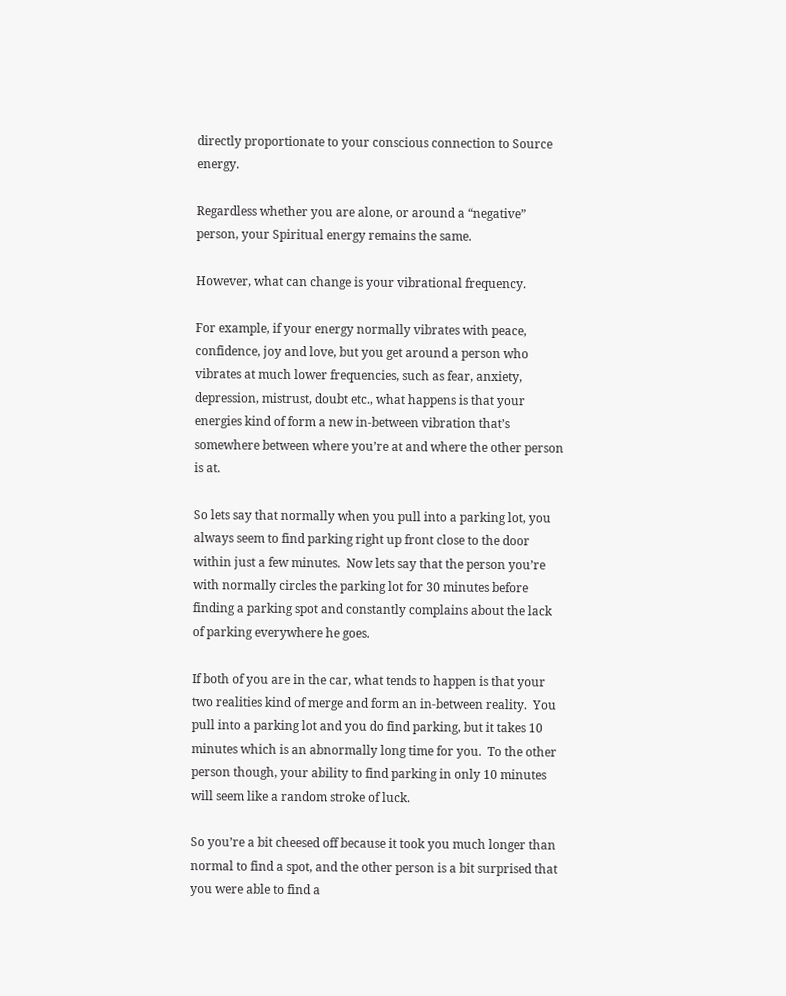directly proportionate to your conscious connection to Source energy.

Regardless whether you are alone, or around a “negative” person, your Spiritual energy remains the same.

However, what can change is your vibrational frequency.

For example, if your energy normally vibrates with peace, confidence, joy and love, but you get around a person who vibrates at much lower frequencies, such as fear, anxiety, depression, mistrust, doubt etc., what happens is that your energies kind of form a new in-between vibration that’s somewhere between where you’re at and where the other person is at.

So lets say that normally when you pull into a parking lot, you always seem to find parking right up front close to the door within just a few minutes.  Now lets say that the person you’re with normally circles the parking lot for 30 minutes before finding a parking spot and constantly complains about the lack of parking everywhere he goes.

If both of you are in the car, what tends to happen is that your two realities kind of merge and form an in-between reality.  You pull into a parking lot and you do find parking, but it takes 10 minutes which is an abnormally long time for you.  To the other person though, your ability to find parking in only 10 minutes will seem like a random stroke of luck.

So you’re a bit cheesed off because it took you much longer than normal to find a spot, and the other person is a bit surprised that you were able to find a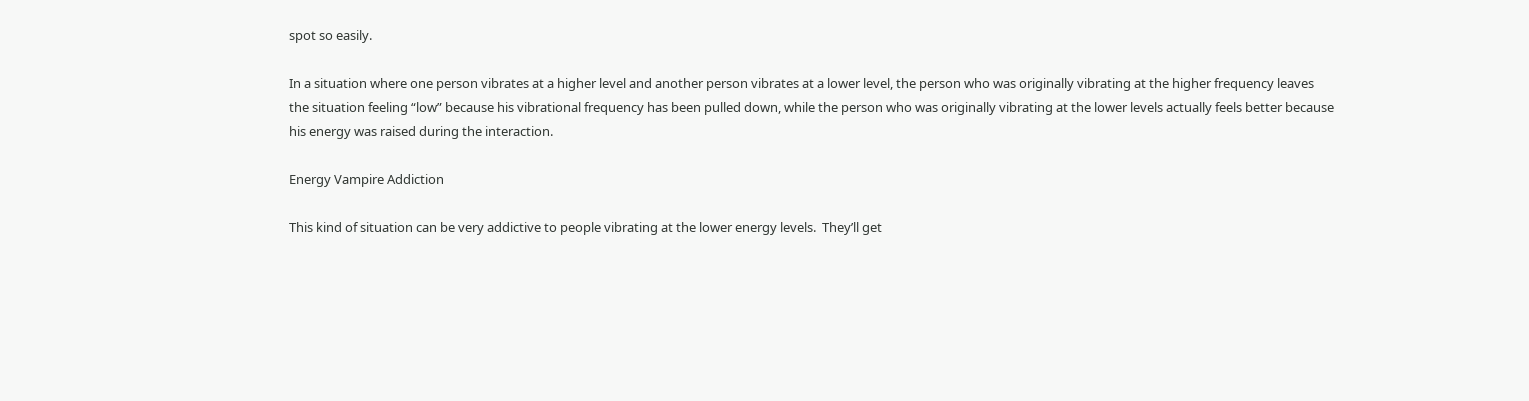spot so easily.

In a situation where one person vibrates at a higher level and another person vibrates at a lower level, the person who was originally vibrating at the higher frequency leaves the situation feeling “low” because his vibrational frequency has been pulled down, while the person who was originally vibrating at the lower levels actually feels better because his energy was raised during the interaction.

Energy Vampire Addiction

This kind of situation can be very addictive to people vibrating at the lower energy levels.  They’ll get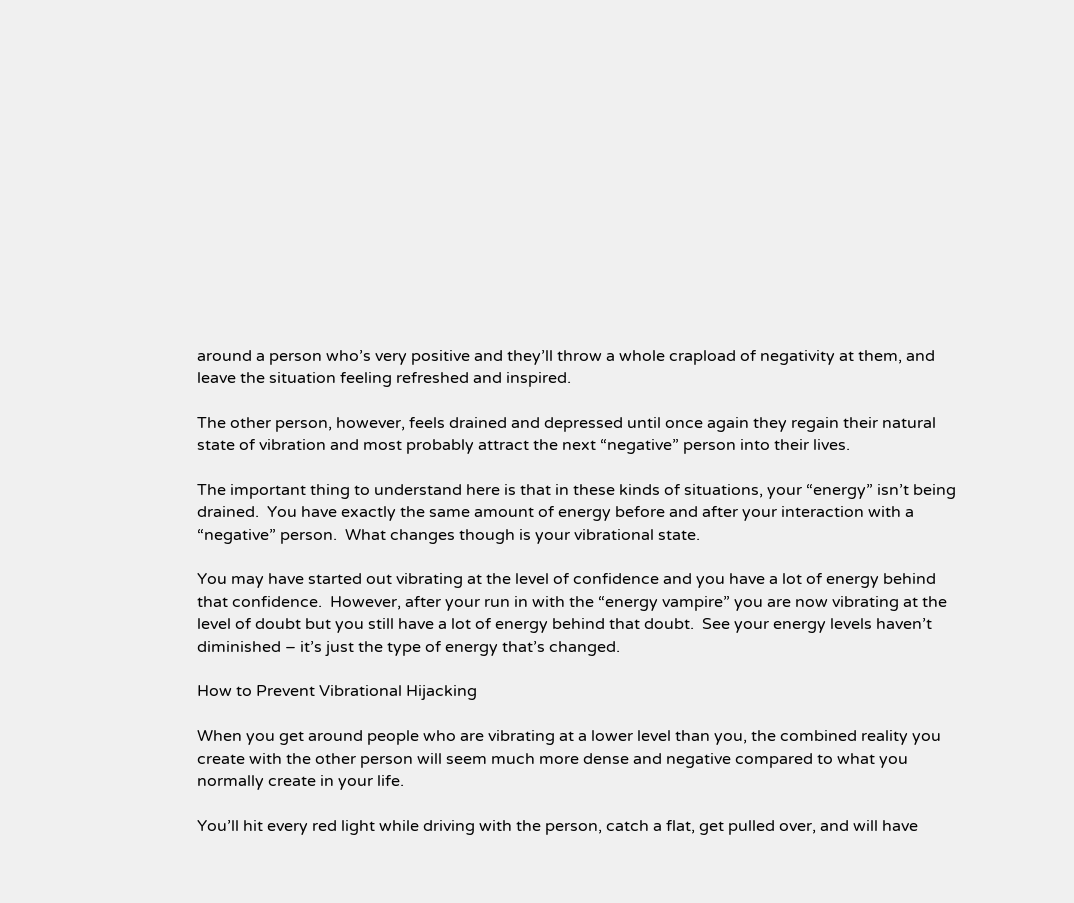around a person who’s very positive and they’ll throw a whole crapload of negativity at them, and leave the situation feeling refreshed and inspired.

The other person, however, feels drained and depressed until once again they regain their natural state of vibration and most probably attract the next “negative” person into their lives.

The important thing to understand here is that in these kinds of situations, your “energy” isn’t being drained.  You have exactly the same amount of energy before and after your interaction with a “negative” person.  What changes though is your vibrational state.

You may have started out vibrating at the level of confidence and you have a lot of energy behind that confidence.  However, after your run in with the “energy vampire” you are now vibrating at the level of doubt but you still have a lot of energy behind that doubt.  See your energy levels haven’t diminished – it’s just the type of energy that’s changed.

How to Prevent Vibrational Hijacking

When you get around people who are vibrating at a lower level than you, the combined reality you create with the other person will seem much more dense and negative compared to what you normally create in your life.

You’ll hit every red light while driving with the person, catch a flat, get pulled over, and will have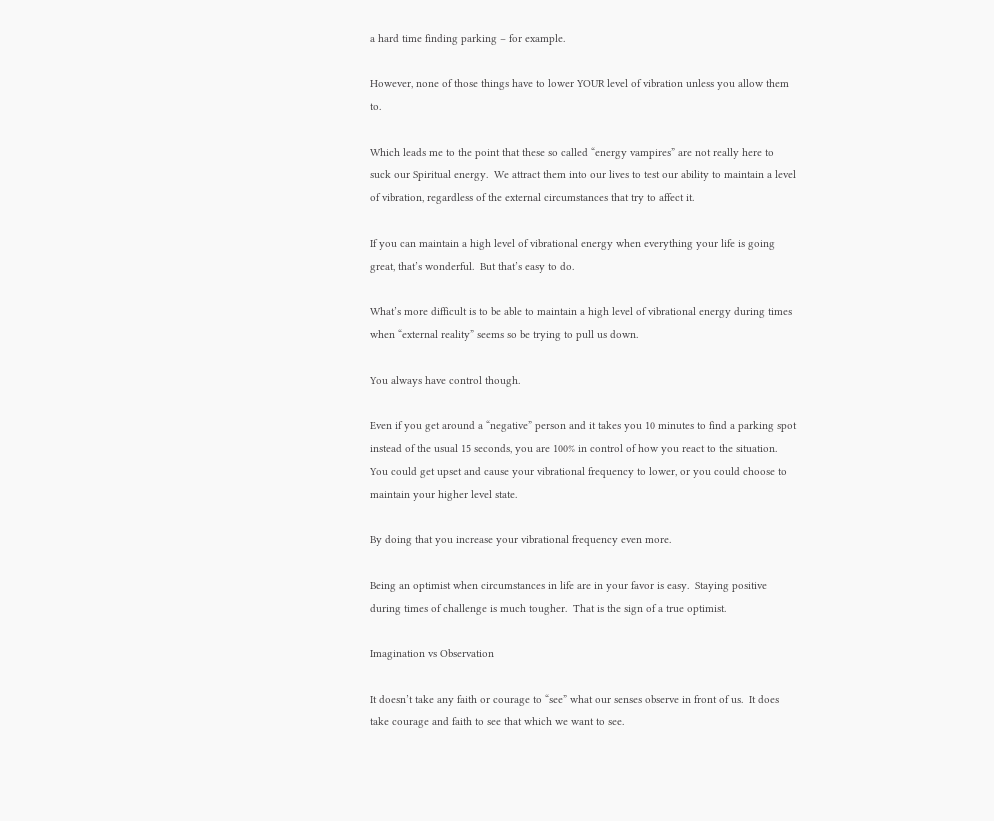a hard time finding parking – for example.

However, none of those things have to lower YOUR level of vibration unless you allow them to.

Which leads me to the point that these so called “energy vampires” are not really here to suck our Spiritual energy.  We attract them into our lives to test our ability to maintain a level of vibration, regardless of the external circumstances that try to affect it.

If you can maintain a high level of vibrational energy when everything your life is going great, that’s wonderful.  But that’s easy to do.

What’s more difficult is to be able to maintain a high level of vibrational energy during times when “external reality” seems so be trying to pull us down.

You always have control though.

Even if you get around a “negative” person and it takes you 10 minutes to find a parking spot instead of the usual 15 seconds, you are 100% in control of how you react to the situation.  You could get upset and cause your vibrational frequency to lower, or you could choose to maintain your higher level state.

By doing that you increase your vibrational frequency even more.

Being an optimist when circumstances in life are in your favor is easy.  Staying positive during times of challenge is much tougher.  That is the sign of a true optimist.

Imagination vs Observation

It doesn’t take any faith or courage to “see” what our senses observe in front of us.  It does take courage and faith to see that which we want to see.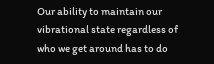Our ability to maintain our vibrational state regardless of who we get around has to do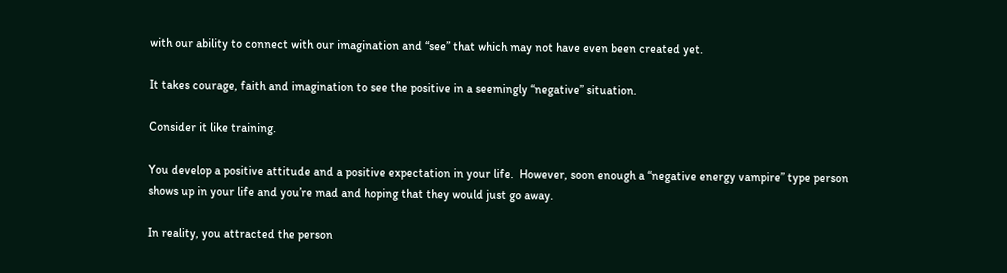with our ability to connect with our imagination and “see” that which may not have even been created yet.

It takes courage, faith and imagination to see the positive in a seemingly “negative” situation.

Consider it like training.

You develop a positive attitude and a positive expectation in your life.  However, soon enough a “negative energy vampire” type person shows up in your life and you’re mad and hoping that they would just go away.

In reality, you attracted the person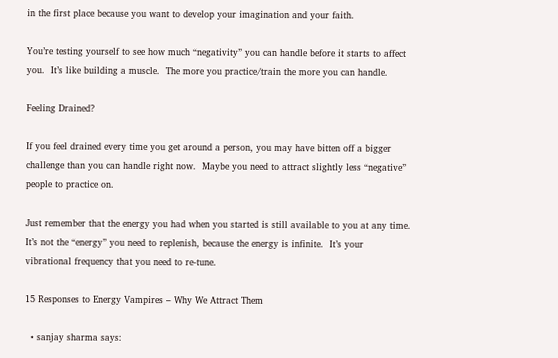in the first place because you want to develop your imagination and your faith.

You’re testing yourself to see how much “negativity” you can handle before it starts to affect you.  It’s like building a muscle.  The more you practice/train the more you can handle.

Feeling Drained?

If you feel drained every time you get around a person, you may have bitten off a bigger challenge than you can handle right now.  Maybe you need to attract slightly less “negative” people to practice on.

Just remember that the energy you had when you started is still available to you at any time.  It’s not the “energy” you need to replenish, because the energy is infinite.  It’s your vibrational frequency that you need to re-tune.

15 Responses to Energy Vampires – Why We Attract Them

  • sanjay sharma says: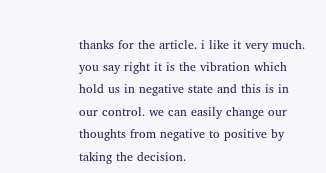thanks for the article. i like it very much. you say right it is the vibration which hold us in negative state and this is in our control. we can easily change our thoughts from negative to positive by taking the decision.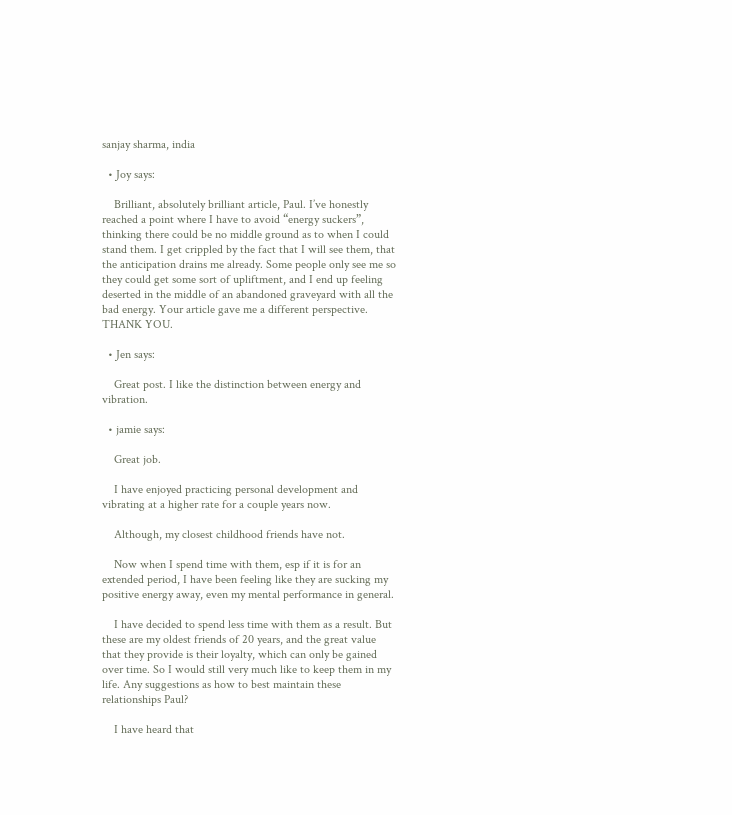sanjay sharma, india

  • Joy says:

    Brilliant, absolutely brilliant article, Paul. I’ve honestly reached a point where I have to avoid “energy suckers”, thinking there could be no middle ground as to when I could stand them. I get crippled by the fact that I will see them, that the anticipation drains me already. Some people only see me so they could get some sort of upliftment, and I end up feeling deserted in the middle of an abandoned graveyard with all the bad energy. Your article gave me a different perspective. THANK YOU.

  • Jen says:

    Great post. I like the distinction between energy and vibration.

  • jamie says:

    Great job.

    I have enjoyed practicing personal development and vibrating at a higher rate for a couple years now.

    Although, my closest childhood friends have not.

    Now when I spend time with them, esp if it is for an extended period, I have been feeling like they are sucking my positive energy away, even my mental performance in general.

    I have decided to spend less time with them as a result. But these are my oldest friends of 20 years, and the great value that they provide is their loyalty, which can only be gained over time. So I would still very much like to keep them in my life. Any suggestions as how to best maintain these relationships Paul?

    I have heard that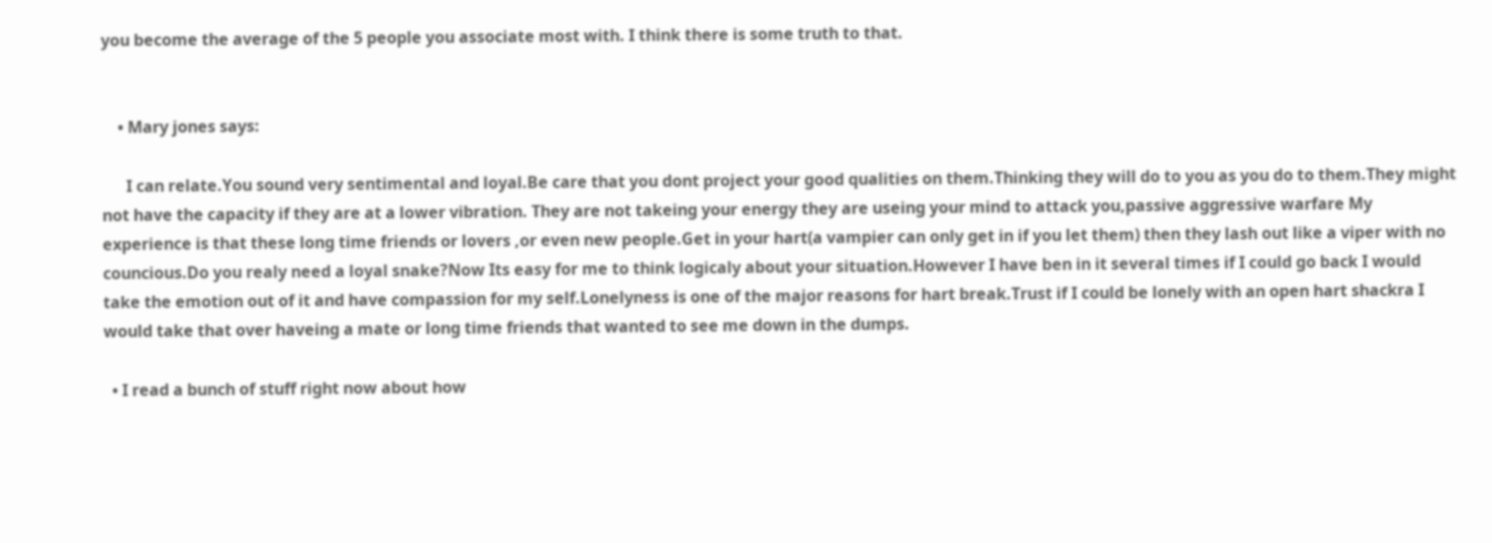you become the average of the 5 people you associate most with. I think there is some truth to that.


    • Mary jones says:

      I can relate.You sound very sentimental and loyal.Be care that you dont project your good qualities on them.Thinking they will do to you as you do to them.They might not have the capacity if they are at a lower vibration. They are not takeing your energy they are useing your mind to attack you,passive aggressive warfare My experience is that these long time friends or lovers ,or even new people.Get in your hart(a vampier can only get in if you let them) then they lash out like a viper with no councious.Do you realy need a loyal snake?Now Its easy for me to think logicaly about your situation.However I have ben in it several times if I could go back I would take the emotion out of it and have compassion for my self.Lonelyness is one of the major reasons for hart break.Trust if I could be lonely with an open hart shackra I would take that over haveing a mate or long time friends that wanted to see me down in the dumps.

  • I read a bunch of stuff right now about how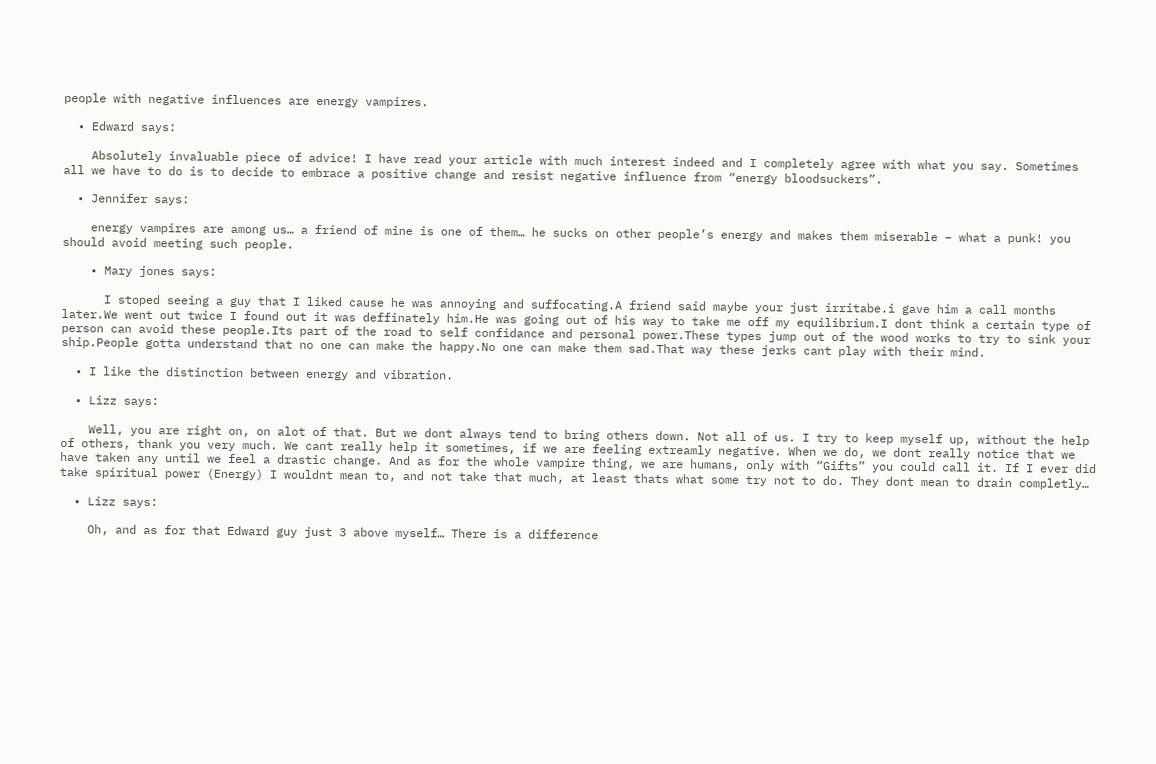people with negative influences are energy vampires.

  • Edward says:

    Absolutely invaluable piece of advice! I have read your article with much interest indeed and I completely agree with what you say. Sometimes all we have to do is to decide to embrace a positive change and resist negative influence from “energy bloodsuckers”.

  • Jennifer says:

    energy vampires are among us… a friend of mine is one of them… he sucks on other people’s energy and makes them miserable – what a punk! you should avoid meeting such people.

    • Mary jones says:

      I stoped seeing a guy that I liked cause he was annoying and suffocating.A friend said maybe your just irritabe.i gave him a call months later.We went out twice I found out it was deffinately him.He was going out of his way to take me off my equilibrium.I dont think a certain type of person can avoid these people.Its part of the road to self confidance and personal power.These types jump out of the wood works to try to sink your ship.People gotta understand that no one can make the happy.No one can make them sad.That way these jerks cant play with their mind.

  • I like the distinction between energy and vibration.

  • Lizz says:

    Well, you are right on, on alot of that. But we dont always tend to bring others down. Not all of us. I try to keep myself up, without the help of others, thank you very much. We cant really help it sometimes, if we are feeling extreamly negative. When we do, we dont really notice that we have taken any until we feel a drastic change. And as for the whole vampire thing, we are humans, only with “Gifts” you could call it. If I ever did take spiritual power (Energy) I wouldnt mean to, and not take that much, at least thats what some try not to do. They dont mean to drain completly…

  • Lizz says:

    Oh, and as for that Edward guy just 3 above myself… There is a difference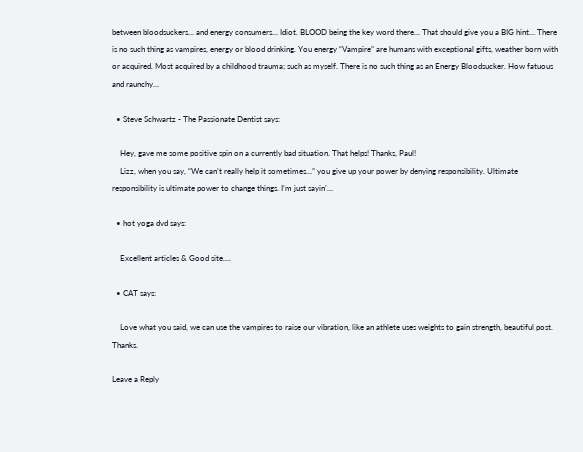between bloodsuckers… and energy consumers… Idiot. BLOOD being the key word there… That should give you a BIG hint… There is no such thing as vampires, energy or blood drinking. You energy “Vampire” are humans with exceptional gifts, weather born with or acquired. Most acquired by a childhood trauma; such as myself. There is no such thing as an Energy Bloodsucker. How fatuous and raunchy…

  • Steve Schwartz - The Passionate Dentist says:

    Hey, gave me some positive spin on a currently bad situation. That helps! Thanks, Paul!
    Lizz, when you say, “We can’t really help it sometimes…” you give up your power by denying responsibility. Ultimate responsibility is ultimate power to change things. I’m just sayin’…

  • hot yoga dvd says:

    Excellent articles & Good site….

  • CAT says:

    Love what you said, we can use the vampires to raise our vibration, like an athlete uses weights to gain strength, beautiful post. Thanks.

Leave a Reply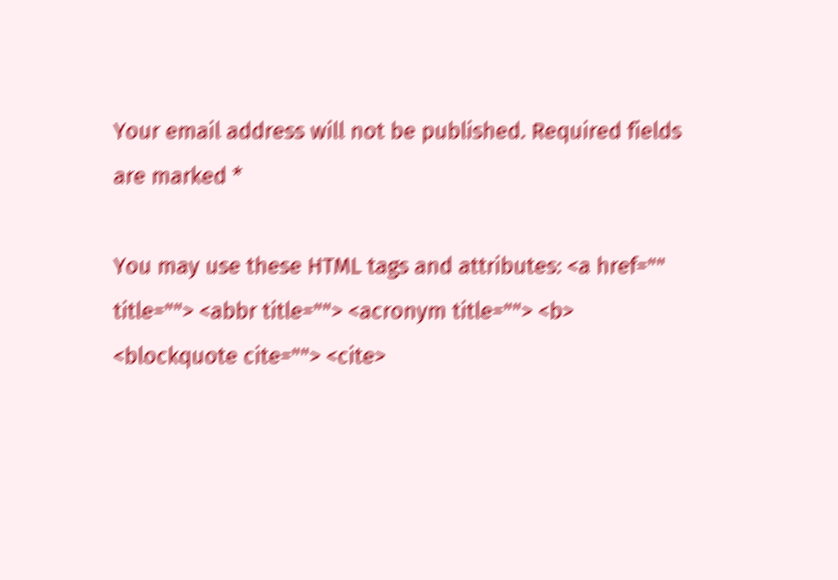Your email address will not be published. Required fields are marked *

You may use these HTML tags and attributes: <a href="" title=""> <abbr title=""> <acronym title=""> <b> <blockquote cite=""> <cite>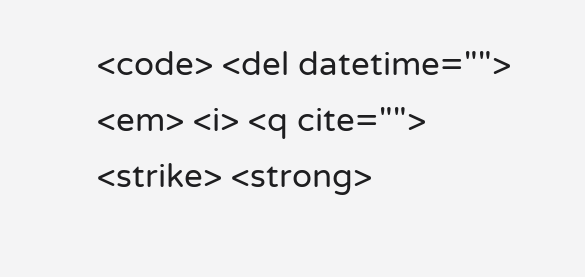<code> <del datetime=""> <em> <i> <q cite=""> <strike> <strong>